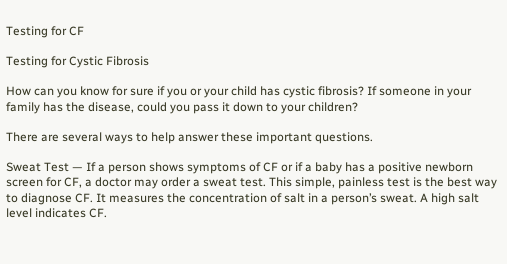Testing for CF

Testing for Cystic Fibrosis

How can you know for sure if you or your child has cystic fibrosis? If someone in your family has the disease, could you pass it down to your children?

There are several ways to help answer these important questions.

Sweat Test — If a person shows symptoms of CF or if a baby has a positive newborn screen for CF, a doctor may order a sweat test. This simple, painless test is the best way to diagnose CF. It measures the concentration of salt in a person’s sweat. A high salt level indicates CF.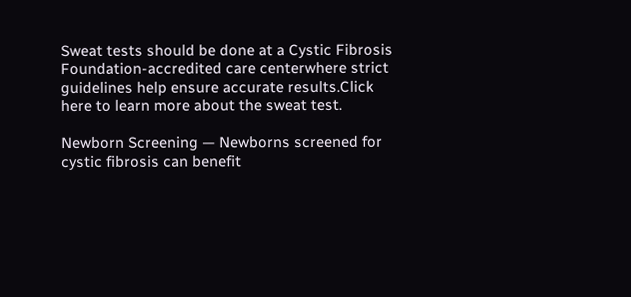Sweat tests should be done at a Cystic Fibrosis Foundation-accredited care centerwhere strict guidelines help ensure accurate results.Click here to learn more about the sweat test.

Newborn Screening — Newborns screened for cystic fibrosis can benefit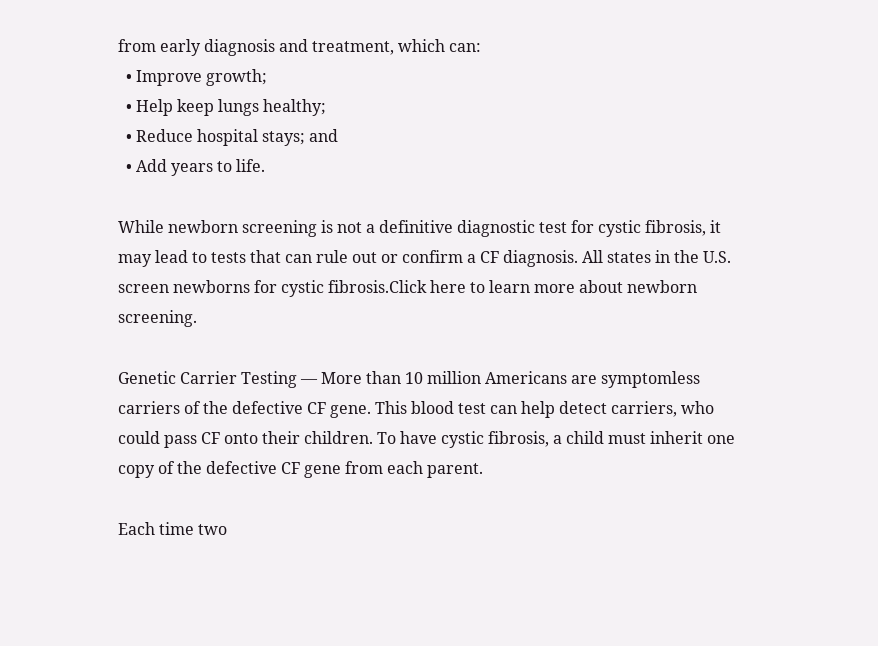from early diagnosis and treatment, which can:
  • Improve growth;
  • Help keep lungs healthy;
  • Reduce hospital stays; and
  • Add years to life.

While newborn screening is not a definitive diagnostic test for cystic fibrosis, it may lead to tests that can rule out or confirm a CF diagnosis. All states in the U.S. screen newborns for cystic fibrosis.Click here to learn more about newborn screening.

Genetic Carrier Testing — More than 10 million Americans are symptomless carriers of the defective CF gene. This blood test can help detect carriers, who could pass CF onto their children. To have cystic fibrosis, a child must inherit one copy of the defective CF gene from each parent.

Each time two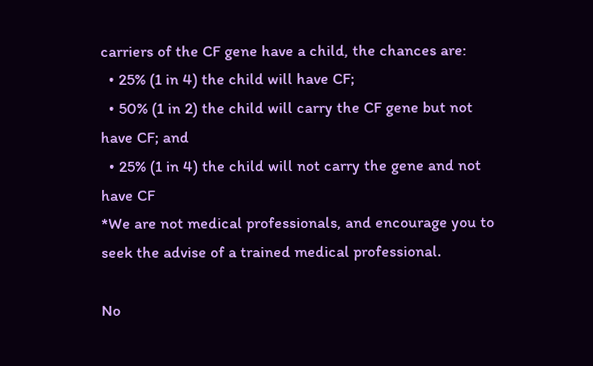carriers of the CF gene have a child, the chances are:
  • 25% (1 in 4) the child will have CF;
  • 50% (1 in 2) the child will carry the CF gene but not have CF; and
  • 25% (1 in 4) the child will not carry the gene and not have CF
*We are not medical professionals, and encourage you to seek the advise of a trained medical professional.

No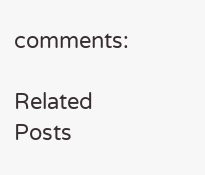comments:

Related Posts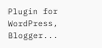Plugin for WordPress, Blogger...